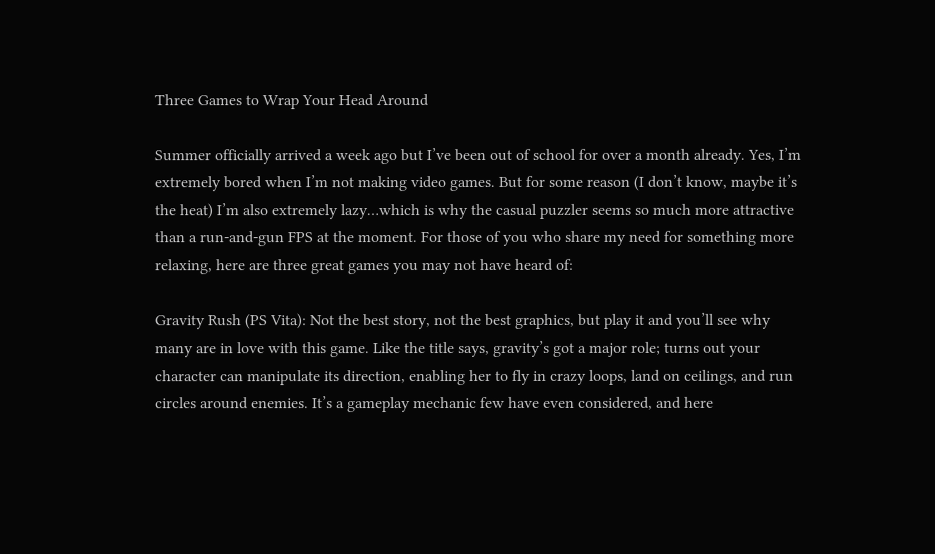Three Games to Wrap Your Head Around

Summer officially arrived a week ago but I’ve been out of school for over a month already. Yes, I’m extremely bored when I’m not making video games. But for some reason (I don’t know, maybe it’s the heat) I’m also extremely lazy…which is why the casual puzzler seems so much more attractive than a run-and-gun FPS at the moment. For those of you who share my need for something more relaxing, here are three great games you may not have heard of:

Gravity Rush (PS Vita): Not the best story, not the best graphics, but play it and you’ll see why many are in love with this game. Like the title says, gravity’s got a major role; turns out your character can manipulate its direction, enabling her to fly in crazy loops, land on ceilings, and run circles around enemies. It’s a gameplay mechanic few have even considered, and here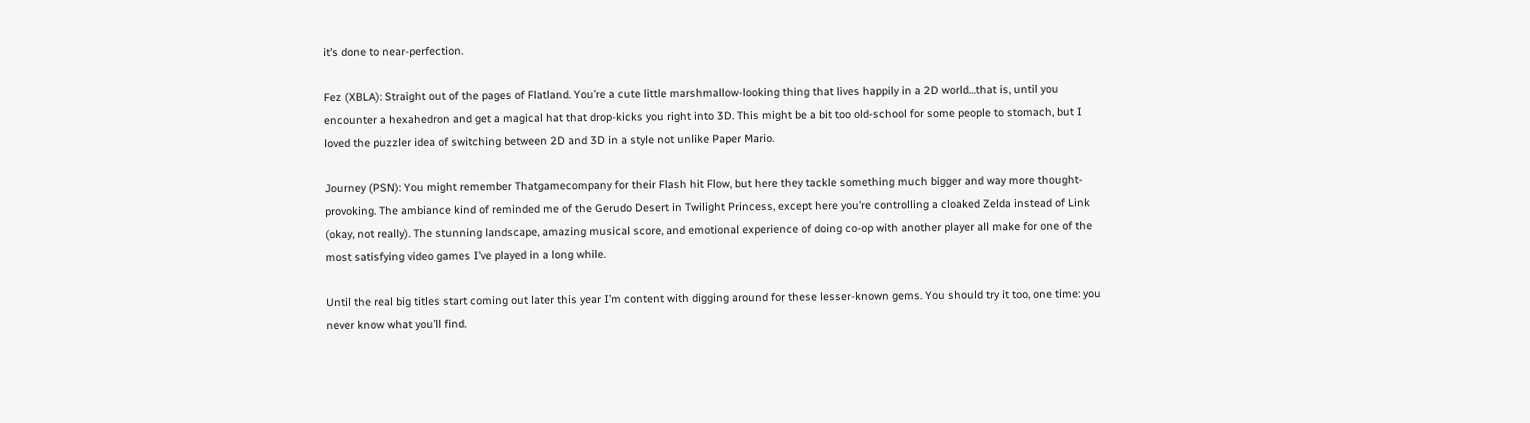it’s done to near-perfection.

Fez (XBLA): Straight out of the pages of Flatland. You’re a cute little marshmallow-looking thing that lives happily in a 2D world…that is, until you encounter a hexahedron and get a magical hat that drop-kicks you right into 3D. This might be a bit too old-school for some people to stomach, but I loved the puzzler idea of switching between 2D and 3D in a style not unlike Paper Mario.

Journey (PSN): You might remember Thatgamecompany for their Flash hit Flow, but here they tackle something much bigger and way more thought-provoking. The ambiance kind of reminded me of the Gerudo Desert in Twilight Princess, except here you’re controlling a cloaked Zelda instead of Link (okay, not really). The stunning landscape, amazing musical score, and emotional experience of doing co-op with another player all make for one of the most satisfying video games I’ve played in a long while.

Until the real big titles start coming out later this year I’m content with digging around for these lesser-known gems. You should try it too, one time: you never know what you’ll find.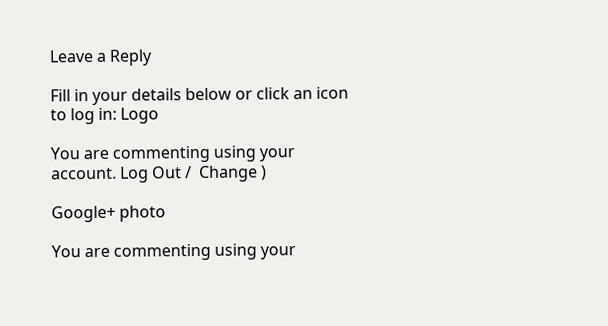Leave a Reply

Fill in your details below or click an icon to log in: Logo

You are commenting using your account. Log Out /  Change )

Google+ photo

You are commenting using your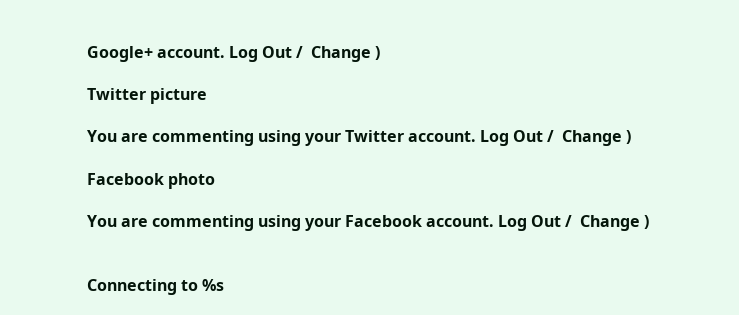Google+ account. Log Out /  Change )

Twitter picture

You are commenting using your Twitter account. Log Out /  Change )

Facebook photo

You are commenting using your Facebook account. Log Out /  Change )


Connecting to %s